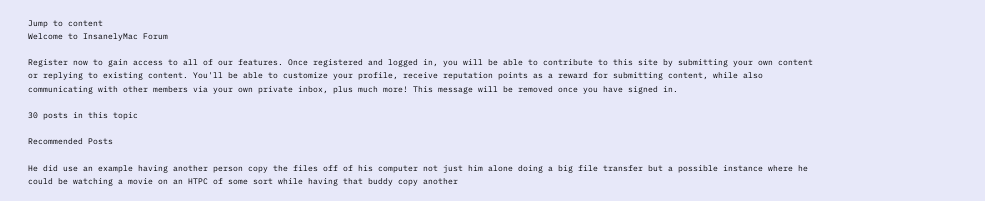Jump to content
Welcome to InsanelyMac Forum

Register now to gain access to all of our features. Once registered and logged in, you will be able to contribute to this site by submitting your own content or replying to existing content. You'll be able to customize your profile, receive reputation points as a reward for submitting content, while also communicating with other members via your own private inbox, plus much more! This message will be removed once you have signed in.

30 posts in this topic

Recommended Posts

He did use an example having another person copy the files off of his computer not just him alone doing a big file transfer but a possible instance where he could be watching a movie on an HTPC of some sort while having that buddy copy another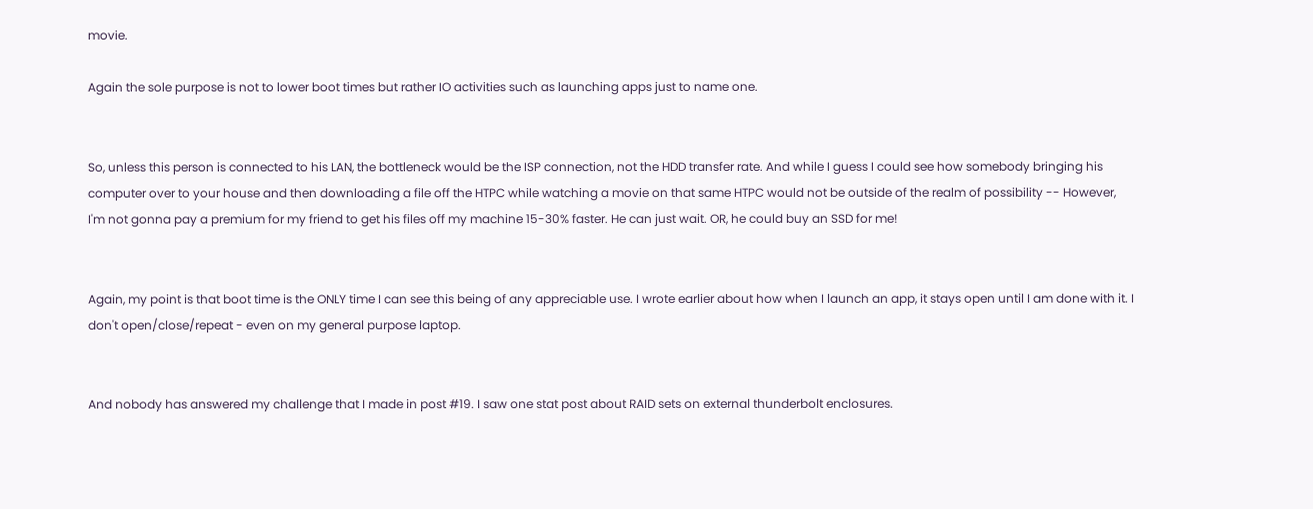movie.

Again the sole purpose is not to lower boot times but rather IO activities such as launching apps just to name one.


So, unless this person is connected to his LAN, the bottleneck would be the ISP connection, not the HDD transfer rate. And while I guess I could see how somebody bringing his computer over to your house and then downloading a file off the HTPC while watching a movie on that same HTPC would not be outside of the realm of possibility -- However, I'm not gonna pay a premium for my friend to get his files off my machine 15-30% faster. He can just wait. OR, he could buy an SSD for me!


Again, my point is that boot time is the ONLY time I can see this being of any appreciable use. I wrote earlier about how when I launch an app, it stays open until I am done with it. I don't open/close/repeat - even on my general purpose laptop.


And nobody has answered my challenge that I made in post #19. I saw one stat post about RAID sets on external thunderbolt enclosures.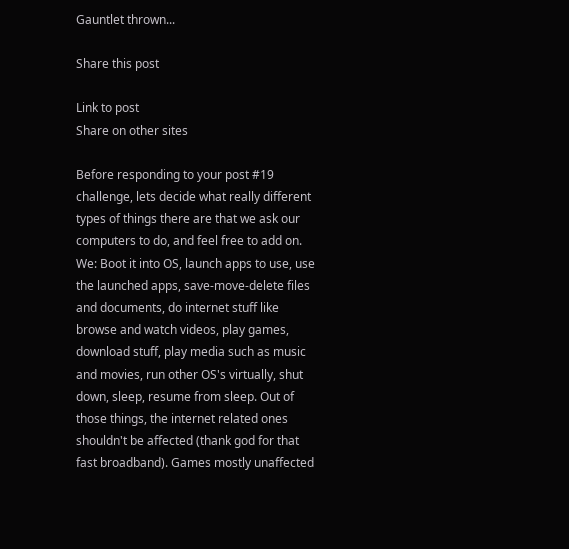Gauntlet thrown...

Share this post

Link to post
Share on other sites

Before responding to your post #19 challenge, lets decide what really different types of things there are that we ask our computers to do, and feel free to add on. We: Boot it into OS, launch apps to use, use the launched apps, save-move-delete files and documents, do internet stuff like browse and watch videos, play games, download stuff, play media such as music and movies, run other OS's virtually, shut down, sleep, resume from sleep. Out of those things, the internet related ones shouldn't be affected (thank god for that fast broadband). Games mostly unaffected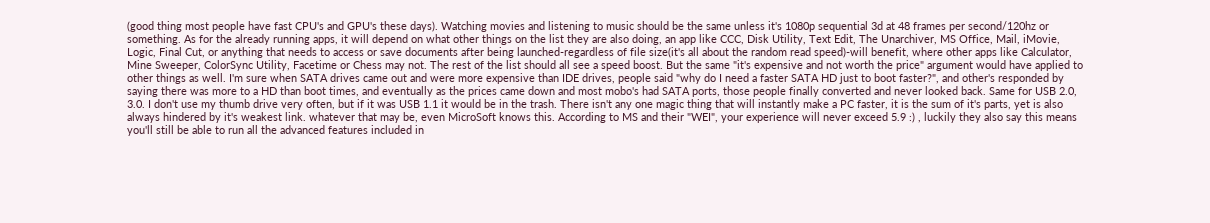(good thing most people have fast CPU's and GPU's these days). Watching movies and listening to music should be the same unless it's 1080p sequential 3d at 48 frames per second/120hz or something. As for the already running apps, it will depend on what other things on the list they are also doing, an app like CCC, Disk Utility, Text Edit, The Unarchiver, MS Office, Mail, iMovie, Logic, Final Cut, or anything that needs to access or save documents after being launched-regardless of file size(it's all about the random read speed)-will benefit, where other apps like Calculator, Mine Sweeper, ColorSync Utility, Facetime or Chess may not. The rest of the list should all see a speed boost. But the same "it's expensive and not worth the price" argument would have applied to other things as well. I'm sure when SATA drives came out and were more expensive than IDE drives, people said "why do I need a faster SATA HD just to boot faster?", and other's responded by saying there was more to a HD than boot times, and eventually as the prices came down and most mobo's had SATA ports, those people finally converted and never looked back. Same for USB 2.0, 3.0. I don't use my thumb drive very often, but if it was USB 1.1 it would be in the trash. There isn't any one magic thing that will instantly make a PC faster, it is the sum of it's parts, yet is also always hindered by it's weakest link. whatever that may be, even MicroSoft knows this. According to MS and their "WEI", your experience will never exceed 5.9 :) , luckily they also say this means you'll still be able to run all the advanced features included in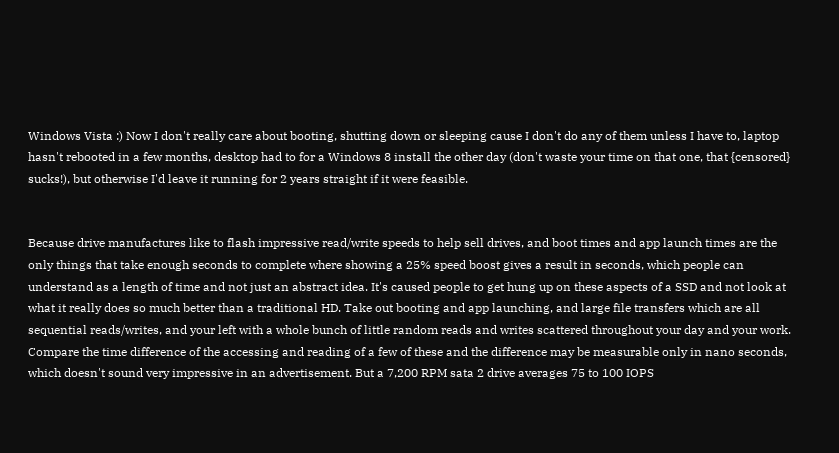Windows Vista :) Now I don't really care about booting, shutting down or sleeping cause I don't do any of them unless I have to, laptop hasn't rebooted in a few months, desktop had to for a Windows 8 install the other day (don't waste your time on that one, that {censored} sucks!), but otherwise I'd leave it running for 2 years straight if it were feasible.


Because drive manufactures like to flash impressive read/write speeds to help sell drives, and boot times and app launch times are the only things that take enough seconds to complete where showing a 25% speed boost gives a result in seconds, which people can understand as a length of time and not just an abstract idea. It's caused people to get hung up on these aspects of a SSD and not look at what it really does so much better than a traditional HD. Take out booting and app launching, and large file transfers which are all sequential reads/writes, and your left with a whole bunch of little random reads and writes scattered throughout your day and your work. Compare the time difference of the accessing and reading of a few of these and the difference may be measurable only in nano seconds, which doesn't sound very impressive in an advertisement. But a 7,200 RPM sata 2 drive averages 75 to 100 IOPS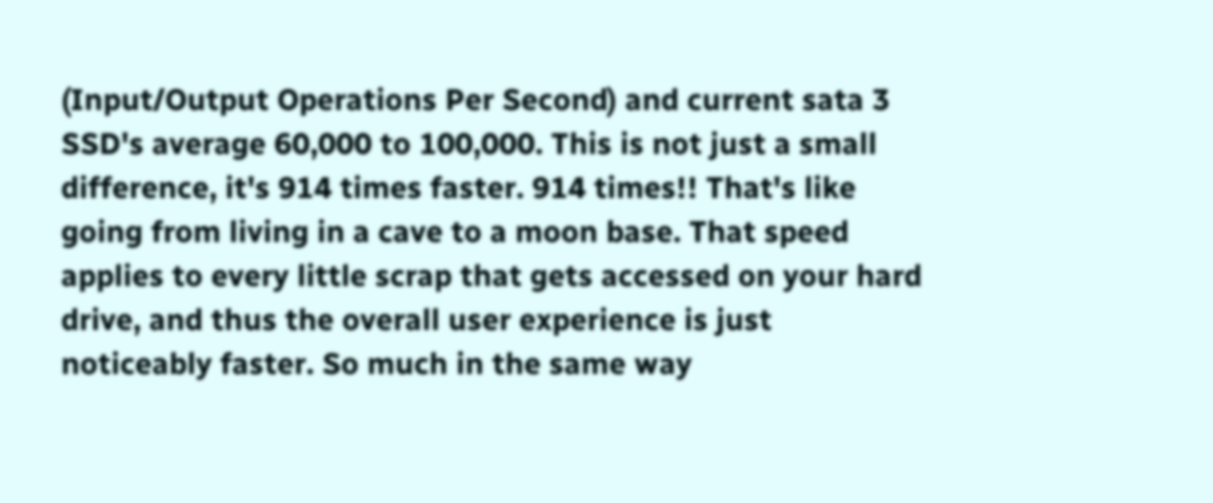(Input/Output Operations Per Second) and current sata 3 SSD's average 60,000 to 100,000. This is not just a small difference, it's 914 times faster. 914 times!! That's like going from living in a cave to a moon base. That speed applies to every little scrap that gets accessed on your hard drive, and thus the overall user experience is just noticeably faster. So much in the same way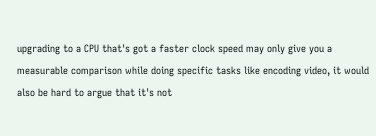upgrading to a CPU that's got a faster clock speed may only give you a measurable comparison while doing specific tasks like encoding video, it would also be hard to argue that it's not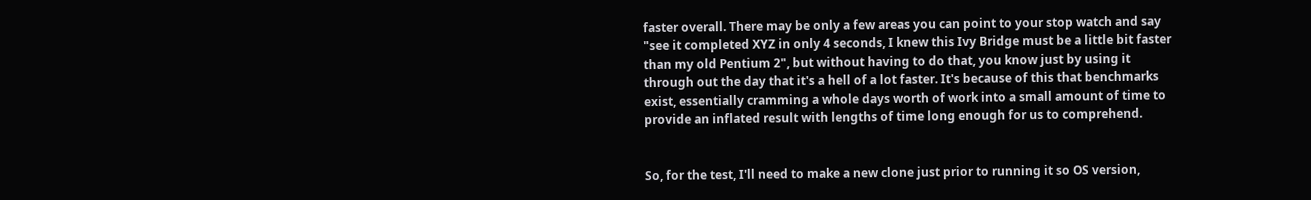faster overall. There may be only a few areas you can point to your stop watch and say "see it completed XYZ in only 4 seconds, I knew this Ivy Bridge must be a little bit faster than my old Pentium 2", but without having to do that, you know just by using it through out the day that it's a hell of a lot faster. It's because of this that benchmarks exist, essentially cramming a whole days worth of work into a small amount of time to provide an inflated result with lengths of time long enough for us to comprehend.


So, for the test, I'll need to make a new clone just prior to running it so OS version,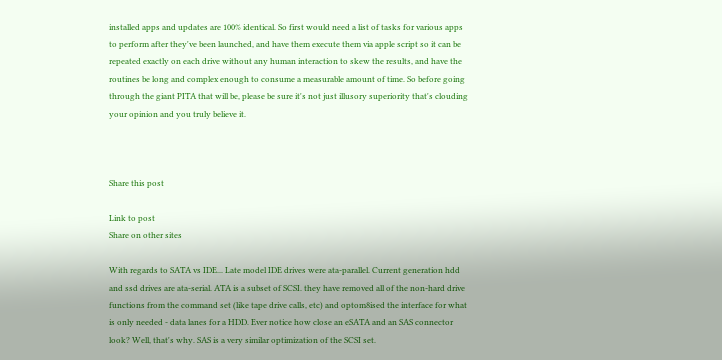installed apps and updates are 100% identical. So first would need a list of tasks for various apps to perform after they've been launched, and have them execute them via apple script so it can be repeated exactly on each drive without any human interaction to skew the results, and have the routines be long and complex enough to consume a measurable amount of time. So before going through the giant PITA that will be, please be sure it's not just illusory superiority that's clouding your opinion and you truly believe it.



Share this post

Link to post
Share on other sites

With regards to SATA vs IDE... Late model IDE drives were ata-parallel. Current generation hdd and ssd drives are ata-serial. ATA is a subset of SCSI. they have removed all of the non-hard drive functions from the command set (like tape drive calls, etc) and optom8ised the interface for what is only needed - data lanes for a HDD. Ever notice how close an eSATA and an SAS connector look? Well, that's why. SAS is a very similar optimization of the SCSI set.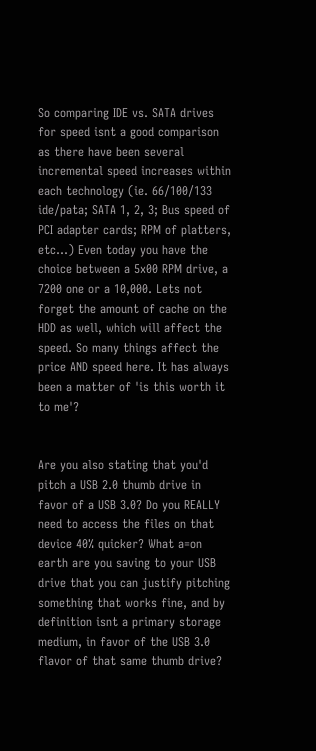So comparing IDE vs. SATA drives for speed isnt a good comparison as there have been several incremental speed increases within each technology (ie. 66/100/133 ide/pata; SATA 1, 2, 3; Bus speed of PCI adapter cards; RPM of platters, etc...) Even today you have the choice between a 5x00 RPM drive, a 7200 one or a 10,000. Lets not forget the amount of cache on the HDD as well, which will affect the speed. So many things affect the price AND speed here. It has always been a matter of 'is this worth it to me'?


Are you also stating that you'd pitch a USB 2.0 thumb drive in favor of a USB 3.0? Do you REALLY need to access the files on that device 40% quicker? What a=on earth are you saving to your USB drive that you can justify pitching something that works fine, and by definition isnt a primary storage medium, in favor of the USB 3.0 flavor of that same thumb drive?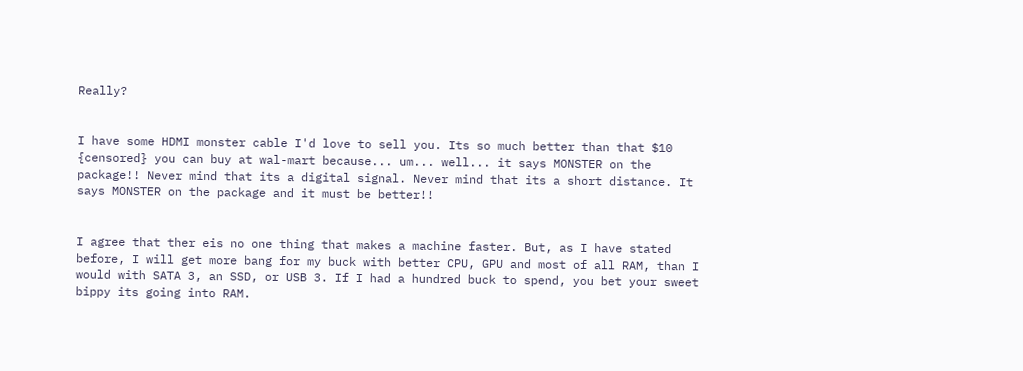Really?


I have some HDMI monster cable I'd love to sell you. Its so much better than that $10 {censored} you can buy at wal-mart because... um... well... it says MONSTER on the package!! Never mind that its a digital signal. Never mind that its a short distance. It says MONSTER on the package and it must be better!!


I agree that ther eis no one thing that makes a machine faster. But, as I have stated before, I will get more bang for my buck with better CPU, GPU and most of all RAM, than I would with SATA 3, an SSD, or USB 3. If I had a hundred buck to spend, you bet your sweet bippy its going into RAM.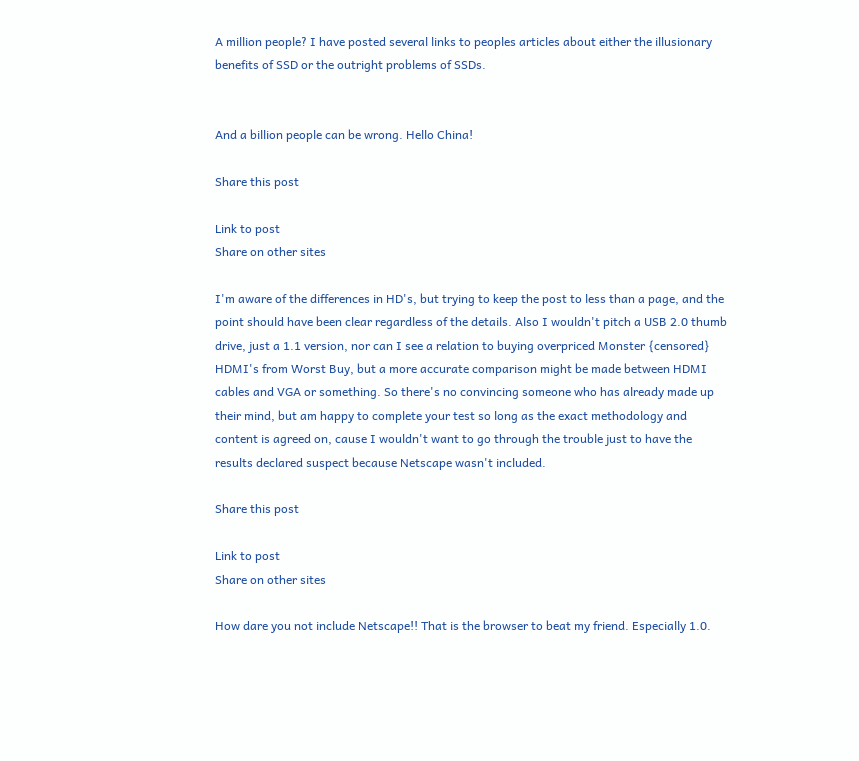A million people? I have posted several links to peoples articles about either the illusionary benefits of SSD or the outright problems of SSDs.


And a billion people can be wrong. Hello China!

Share this post

Link to post
Share on other sites

I'm aware of the differences in HD's, but trying to keep the post to less than a page, and the point should have been clear regardless of the details. Also I wouldn't pitch a USB 2.0 thumb drive, just a 1.1 version, nor can I see a relation to buying overpriced Monster {censored} HDMI's from Worst Buy, but a more accurate comparison might be made between HDMI cables and VGA or something. So there's no convincing someone who has already made up their mind, but am happy to complete your test so long as the exact methodology and content is agreed on, cause I wouldn't want to go through the trouble just to have the results declared suspect because Netscape wasn't included.

Share this post

Link to post
Share on other sites

How dare you not include Netscape!! That is the browser to beat my friend. Especially 1.0.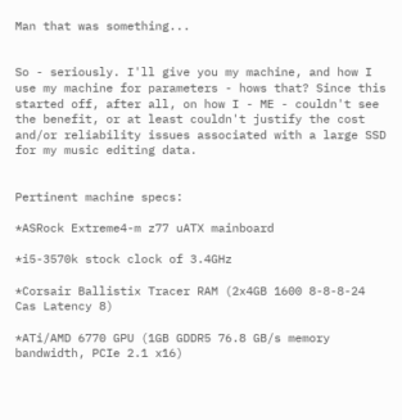Man that was something...


So - seriously. I'll give you my machine, and how I use my machine for parameters - hows that? Since this started off, after all, on how I - ME - couldn't see the benefit, or at least couldn't justify the cost and/or reliability issues associated with a large SSD for my music editing data.


Pertinent machine specs:

*ASRock Extreme4-m z77 uATX mainboard

*i5-3570k stock clock of 3.4GHz

*Corsair Ballistix Tracer RAM (2x4GB 1600 8-8-8-24 Cas Latency 8)

*ATi/AMD 6770 GPU (1GB GDDR5 76.8 GB/s memory bandwidth, PCIe 2.1 x16)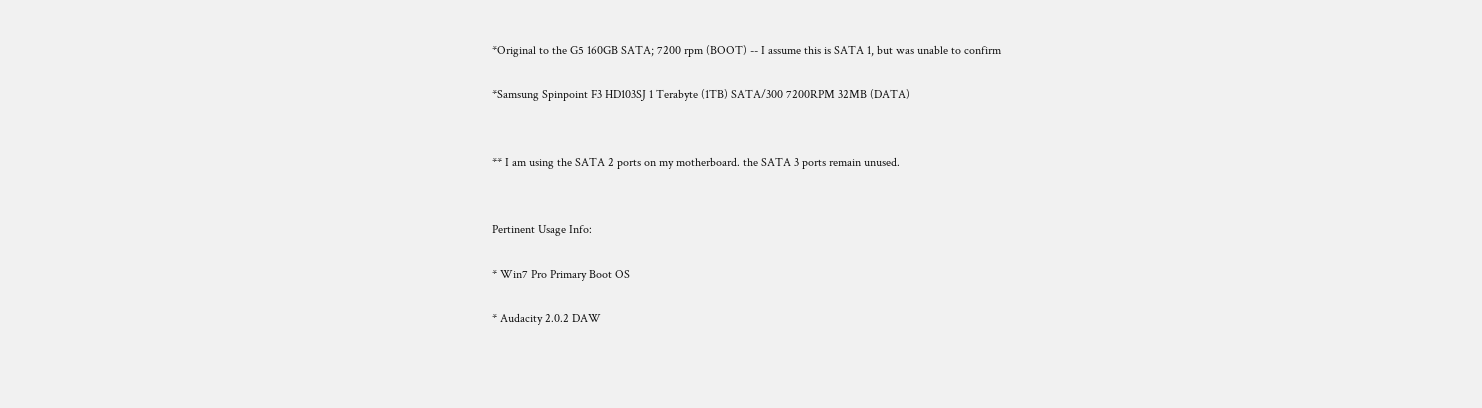*Original to the G5 160GB SATA; 7200 rpm (BOOT) -- I assume this is SATA 1, but was unable to confirm

*Samsung Spinpoint F3 HD103SJ 1 Terabyte (1TB) SATA/300 7200RPM 32MB (DATA)


** I am using the SATA 2 ports on my motherboard. the SATA 3 ports remain unused.


Pertinent Usage Info:

* Win7 Pro Primary Boot OS

* Audacity 2.0.2 DAW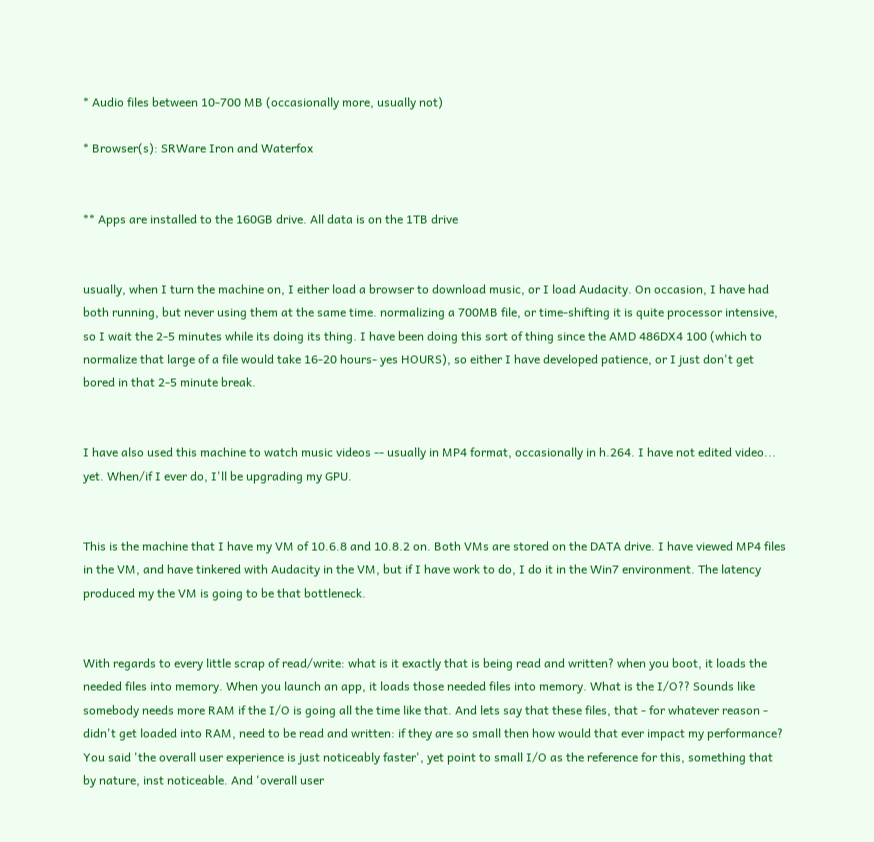* Audio files between 10-700 MB (occasionally more, usually not)

* Browser(s): SRWare Iron and Waterfox


** Apps are installed to the 160GB drive. All data is on the 1TB drive


usually, when I turn the machine on, I either load a browser to download music, or I load Audacity. On occasion, I have had both running, but never using them at the same time. normalizing a 700MB file, or time-shifting it is quite processor intensive, so I wait the 2-5 minutes while its doing its thing. I have been doing this sort of thing since the AMD 486DX4 100 (which to normalize that large of a file would take 16-20 hours- yes HOURS), so either I have developed patience, or I just don't get bored in that 2-5 minute break.


I have also used this machine to watch music videos -- usually in MP4 format, occasionally in h.264. I have not edited video... yet. When/if I ever do, I'll be upgrading my GPU.


This is the machine that I have my VM of 10.6.8 and 10.8.2 on. Both VMs are stored on the DATA drive. I have viewed MP4 files in the VM, and have tinkered with Audacity in the VM, but if I have work to do, I do it in the Win7 environment. The latency produced my the VM is going to be that bottleneck.


With regards to every little scrap of read/write: what is it exactly that is being read and written? when you boot, it loads the needed files into memory. When you launch an app, it loads those needed files into memory. What is the I/O?? Sounds like somebody needs more RAM if the I/O is going all the time like that. And lets say that these files, that - for whatever reason - didn't get loaded into RAM, need to be read and written: if they are so small then how would that ever impact my performance? You said 'the overall user experience is just noticeably faster', yet point to small I/O as the reference for this, something that by nature, inst noticeable. And 'overall user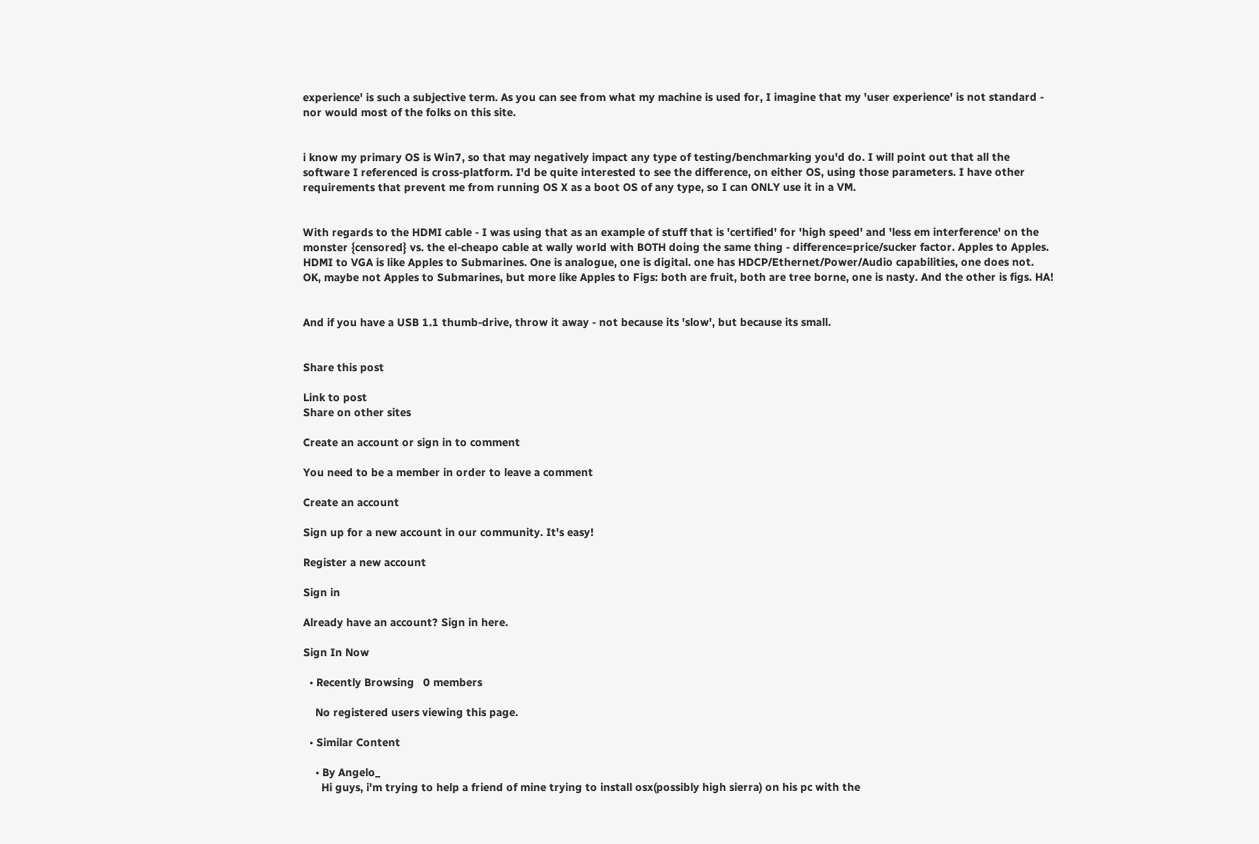experience' is such a subjective term. As you can see from what my machine is used for, I imagine that my 'user experience' is not standard - nor would most of the folks on this site.


i know my primary OS is Win7, so that may negatively impact any type of testing/benchmarking you'd do. I will point out that all the software I referenced is cross-platform. I'd be quite interested to see the difference, on either OS, using those parameters. I have other requirements that prevent me from running OS X as a boot OS of any type, so I can ONLY use it in a VM.


With regards to the HDMI cable - I was using that as an example of stuff that is 'certified' for 'high speed' and 'less em interference' on the monster {censored} vs. the el-cheapo cable at wally world with BOTH doing the same thing - difference=price/sucker factor. Apples to Apples. HDMI to VGA is like Apples to Submarines. One is analogue, one is digital. one has HDCP/Ethernet/Power/Audio capabilities, one does not. OK, maybe not Apples to Submarines, but more like Apples to Figs: both are fruit, both are tree borne, one is nasty. And the other is figs. HA!


And if you have a USB 1.1 thumb-drive, throw it away - not because its 'slow', but because its small.


Share this post

Link to post
Share on other sites

Create an account or sign in to comment

You need to be a member in order to leave a comment

Create an account

Sign up for a new account in our community. It's easy!

Register a new account

Sign in

Already have an account? Sign in here.

Sign In Now

  • Recently Browsing   0 members

    No registered users viewing this page.

  • Similar Content

    • By Angelo_
      Hi guys, i'm trying to help a friend of mine trying to install osx(possibly high sierra) on his pc with the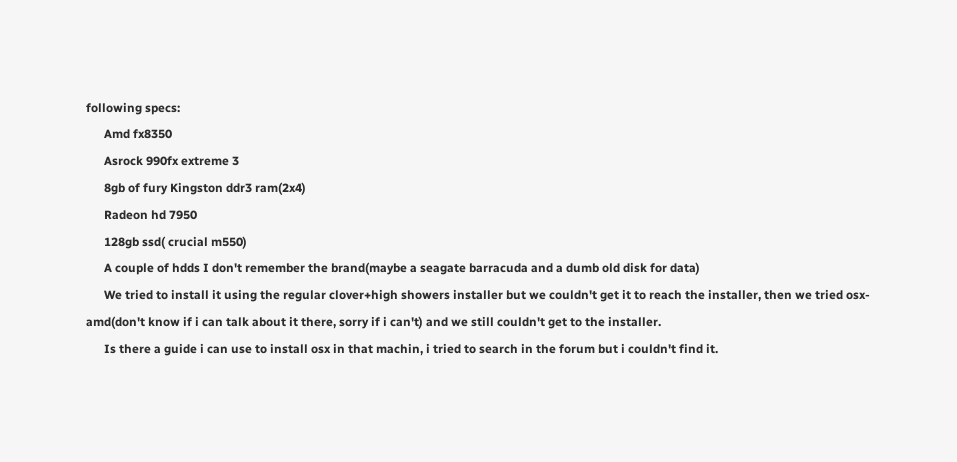following specs:
      Amd fx8350
      Asrock 990fx extreme 3
      8gb of fury Kingston ddr3 ram(2x4)
      Radeon hd 7950
      128gb ssd( crucial m550)
      A couple of hdds I don't remember the brand(maybe a seagate barracuda and a dumb old disk for data)
      We tried to install it using the regular clover+high showers installer but we couldn't get it to reach the installer, then we tried osx-amd(don't know if i can talk about it there, sorry if i can't) and we still couldn't get to the installer.
      Is there a guide i can use to install osx in that machin, i tried to search in the forum but i couldn't find it.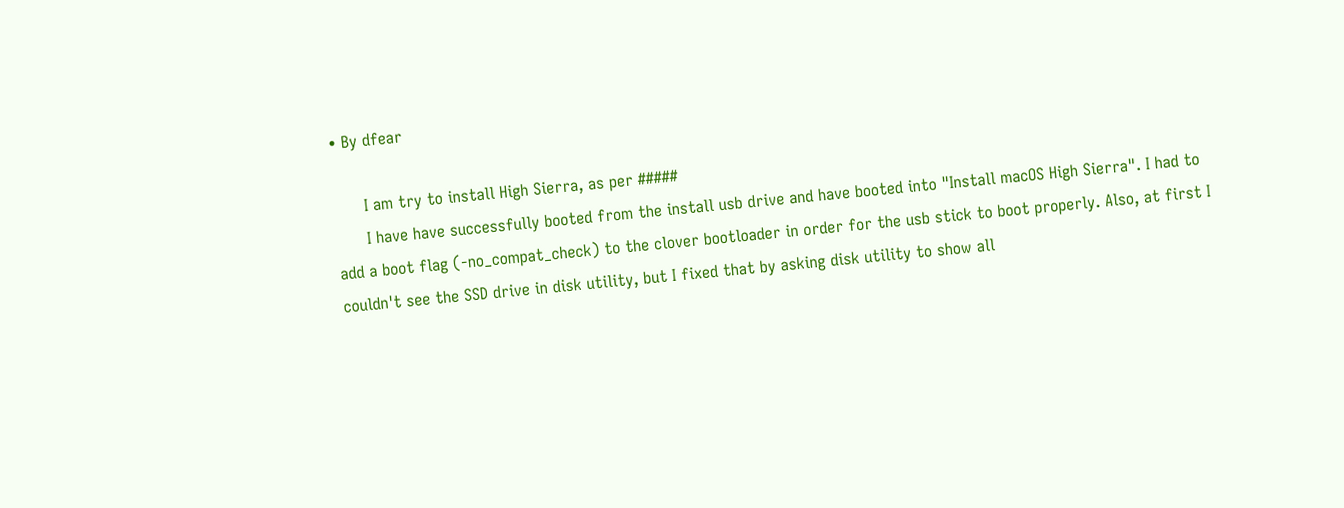• By dfear

      I am try to install High Sierra, as per #####
      I have have successfully booted from the install usb drive and have booted into "Install macOS High Sierra". I had to add a boot flag (-no_compat_check) to the clover bootloader in order for the usb stick to boot properly. Also, at first I couldn't see the SSD drive in disk utility, but I fixed that by asking disk utility to show all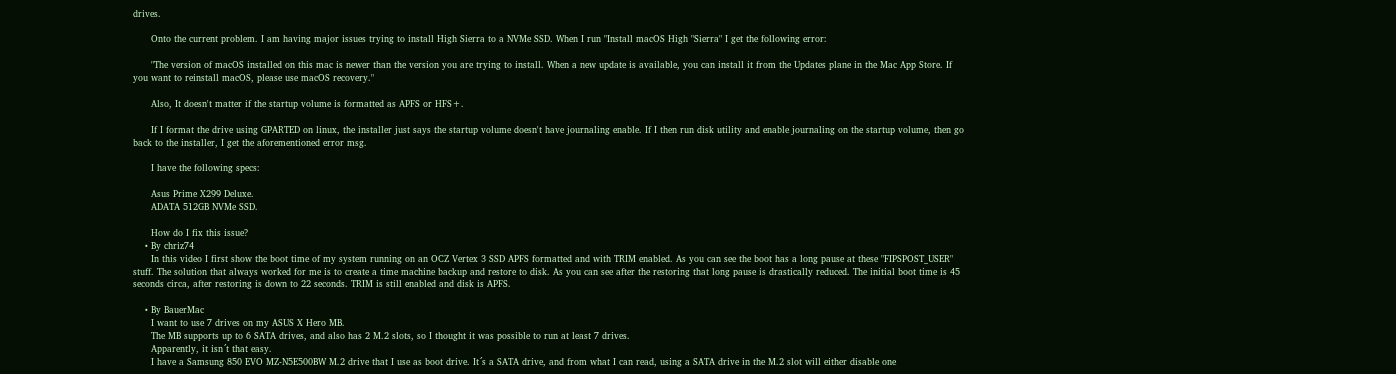drives.

      Onto the current problem. I am having major issues trying to install High Sierra to a NVMe SSD. When I run "Install macOS High "Sierra" I get the following error:

      "The version of macOS installed on this mac is newer than the version you are trying to install. When a new update is available, you can install it from the Updates plane in the Mac App Store. If you want to reinstall macOS, please use macOS recovery."

      Also, It doesn't matter if the startup volume is formatted as APFS or HFS+.

      If I format the drive using GPARTED on linux, the installer just says the startup volume doesn't have journaling enable. If I then run disk utility and enable journaling on the startup volume, then go back to the installer, I get the aforementioned error msg.

      I have the following specs:

      Asus Prime X299 Deluxe.
      ADATA 512GB NVMe SSD.

      How do I fix this issue?
    • By chriz74
      In this video I first show the boot time of my system running on an OCZ Vertex 3 SSD APFS formatted and with TRIM enabled. As you can see the boot has a long pause at these "FIPSPOST_USER" stuff. The solution that always worked for me is to create a time machine backup and restore to disk. As you can see after the restoring that long pause is drastically reduced. The initial boot time is 45 seconds circa, after restoring is down to 22 seconds. TRIM is still enabled and disk is APFS.

    • By BauerMac
      I want to use 7 drives on my ASUS X Hero MB.
      The MB supports up to 6 SATA drives, and also has 2 M.2 slots, so I thought it was possible to run at least 7 drives.
      Apparently, it isn´t that easy.
      I have a Samsung 850 EVO MZ-N5E500BW M.2 drive that I use as boot drive. It´s a SATA drive, and from what I can read, using a SATA drive in the M.2 slot will either disable one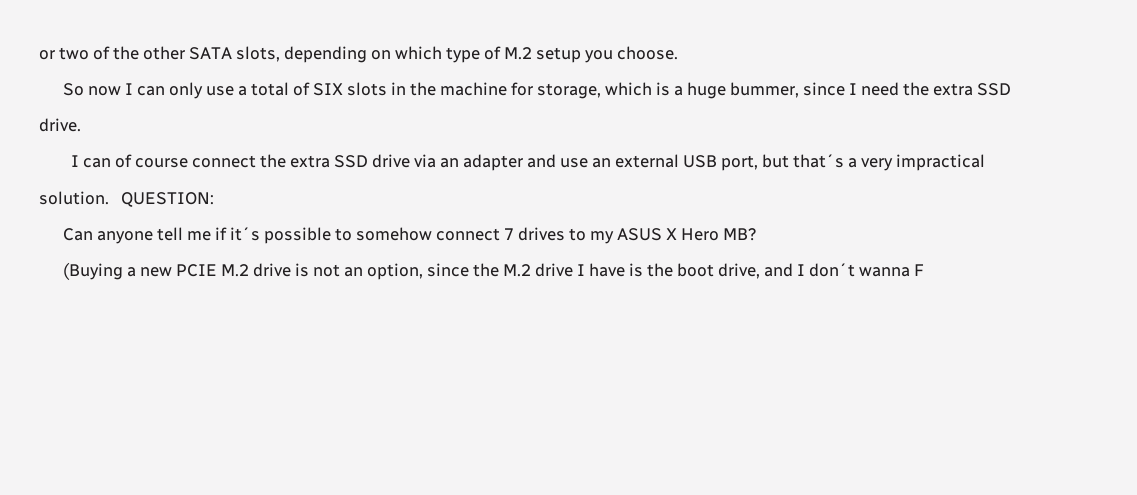or two of the other SATA slots, depending on which type of M.2 setup you choose.
      So now I can only use a total of SIX slots in the machine for storage, which is a huge bummer, since I need the extra SSD drive.
        I can of course connect the extra SSD drive via an adapter and use an external USB port, but that´s a very impractical solution.   QUESTION:
      Can anyone tell me if it´s possible to somehow connect 7 drives to my ASUS X Hero MB?
      (Buying a new PCIE M.2 drive is not an option, since the M.2 drive I have is the boot drive, and I don´t wanna F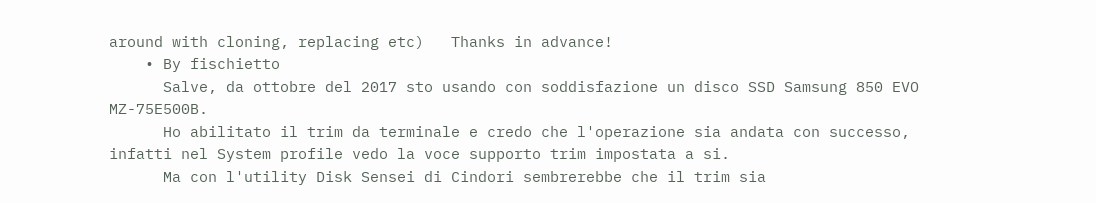around with cloning, replacing etc)   Thanks in advance!
    • By fischietto
      Salve, da ottobre del 2017 sto usando con soddisfazione un disco SSD Samsung 850 EVO MZ-75E500B.
      Ho abilitato il trim da terminale e credo che l'operazione sia andata con successo, infatti nel System profile vedo la voce supporto trim impostata a si.
      Ma con l'utility Disk Sensei di Cindori sembrerebbe che il trim sia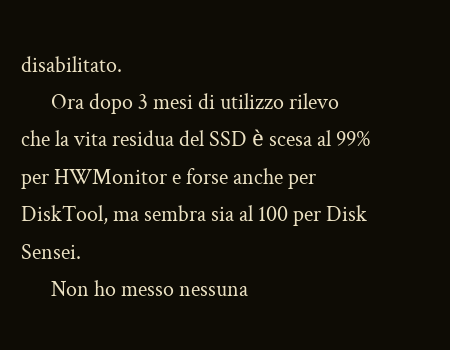disabilitato.
      Ora dopo 3 mesi di utilizzo rilevo che la vita residua del SSD è scesa al 99% per HWMonitor e forse anche per DiskTool, ma sembra sia al 100 per Disk Sensei.
      Non ho messo nessuna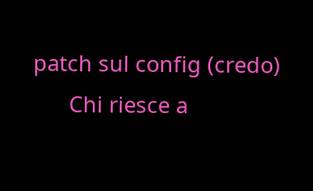patch sul config (credo)
      Chi riesce a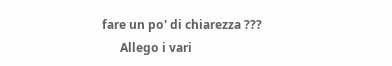fare un po' di chiarezza ???
      Allego i vari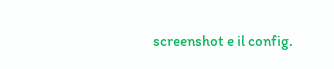screenshot e il config.